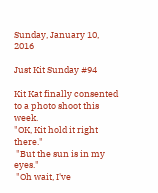Sunday, January 10, 2016

Just Kit Sunday #94

Kit Kat finally consented to a photo shoot this week.
"OK, Kit hold it right there."
 "But the sun is in my eyes."
 "Oh wait, I've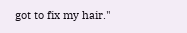got to fix my hair."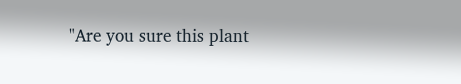"Are you sure this plant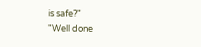is safe?"
"Well done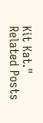Kit Kat."
Related Posts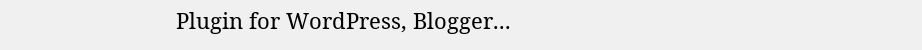Plugin for WordPress, Blogger...